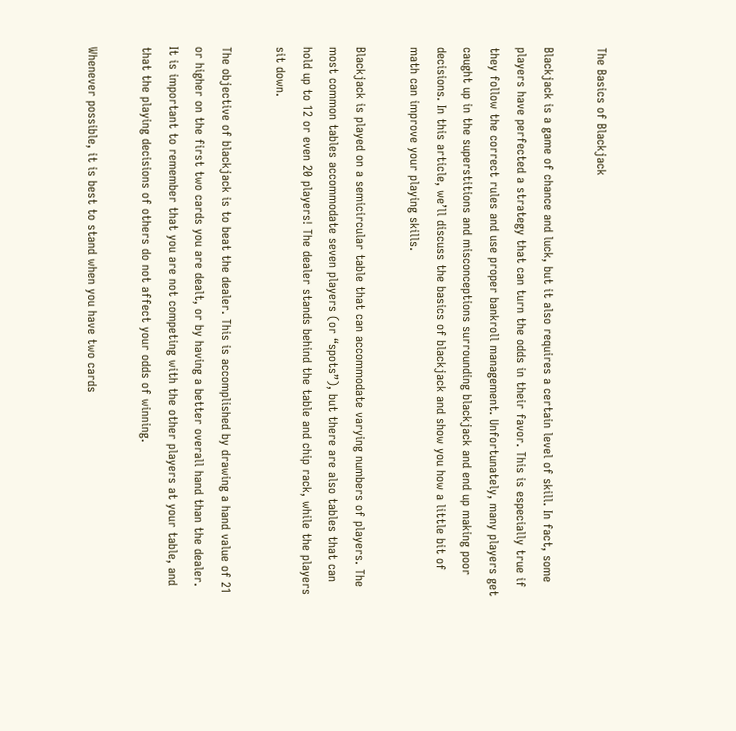The Basics of Blackjack

Blackjack is a game of chance and luck, but it also requires a certain level of skill. In fact, some players have perfected a strategy that can turn the odds in their favor. This is especially true if they follow the correct rules and use proper bankroll management. Unfortunately, many players get caught up in the superstitions and misconceptions surrounding blackjack and end up making poor decisions. In this article, we’ll discuss the basics of blackjack and show you how a little bit of math can improve your playing skills.

Blackjack is played on a semicircular table that can accommodate varying numbers of players. The most common tables accommodate seven players (or “spots”), but there are also tables that can hold up to 12 or even 20 players! The dealer stands behind the table and chip rack, while the players sit down.

The objective of blackjack is to beat the dealer. This is accomplished by drawing a hand value of 21 or higher on the first two cards you are dealt, or by having a better overall hand than the dealer. It is important to remember that you are not competing with the other players at your table, and that the playing decisions of others do not affect your odds of winning.

Whenever possible, it is best to stand when you have two cards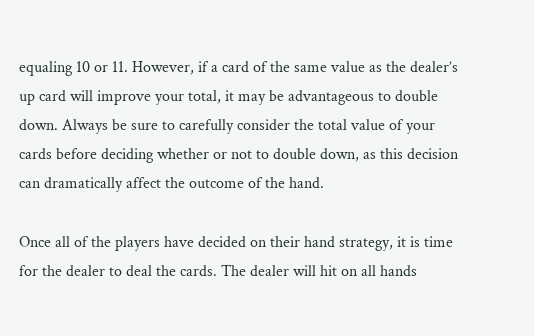equaling 10 or 11. However, if a card of the same value as the dealer’s up card will improve your total, it may be advantageous to double down. Always be sure to carefully consider the total value of your cards before deciding whether or not to double down, as this decision can dramatically affect the outcome of the hand.

Once all of the players have decided on their hand strategy, it is time for the dealer to deal the cards. The dealer will hit on all hands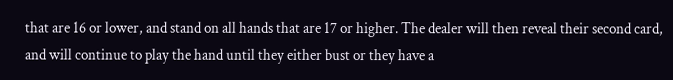that are 16 or lower, and stand on all hands that are 17 or higher. The dealer will then reveal their second card, and will continue to play the hand until they either bust or they have a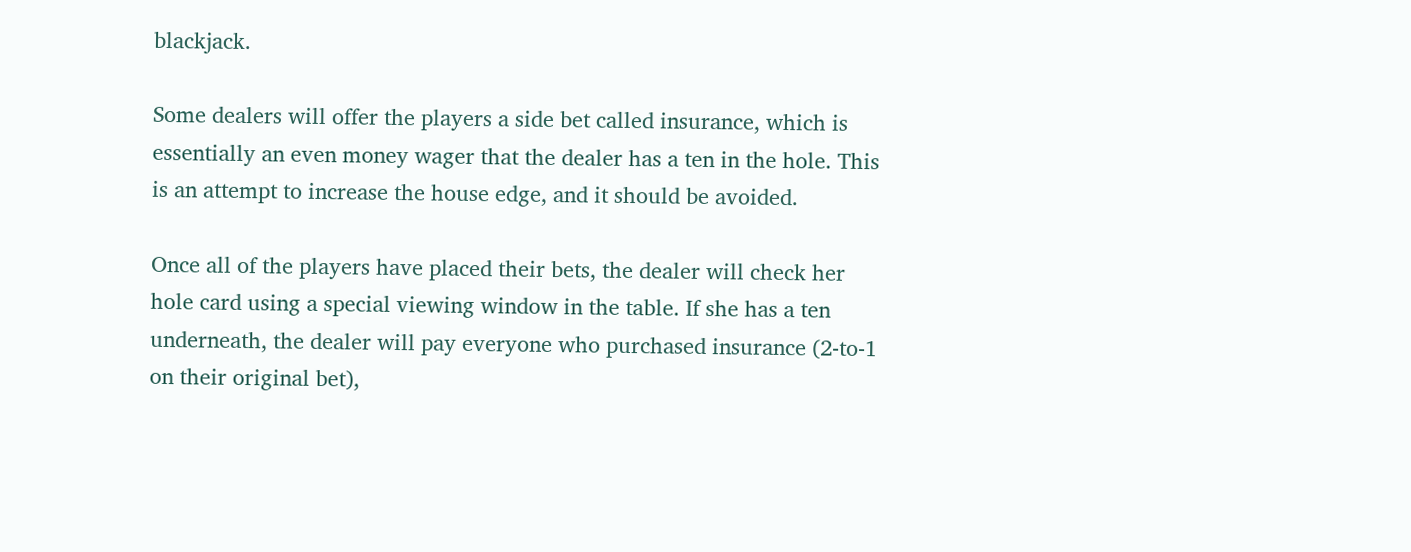blackjack.

Some dealers will offer the players a side bet called insurance, which is essentially an even money wager that the dealer has a ten in the hole. This is an attempt to increase the house edge, and it should be avoided.

Once all of the players have placed their bets, the dealer will check her hole card using a special viewing window in the table. If she has a ten underneath, the dealer will pay everyone who purchased insurance (2-to-1 on their original bet),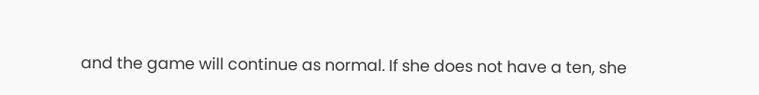and the game will continue as normal. If she does not have a ten, she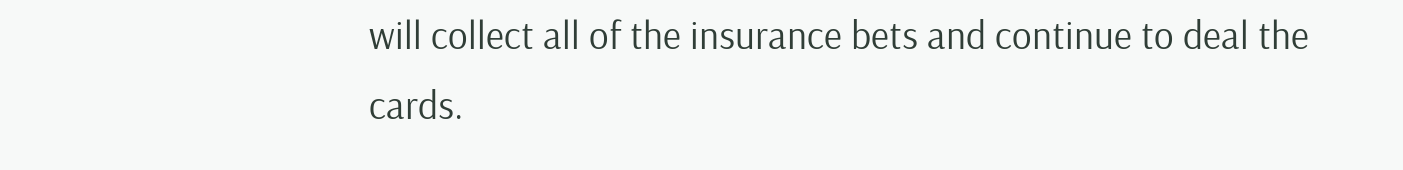will collect all of the insurance bets and continue to deal the cards.